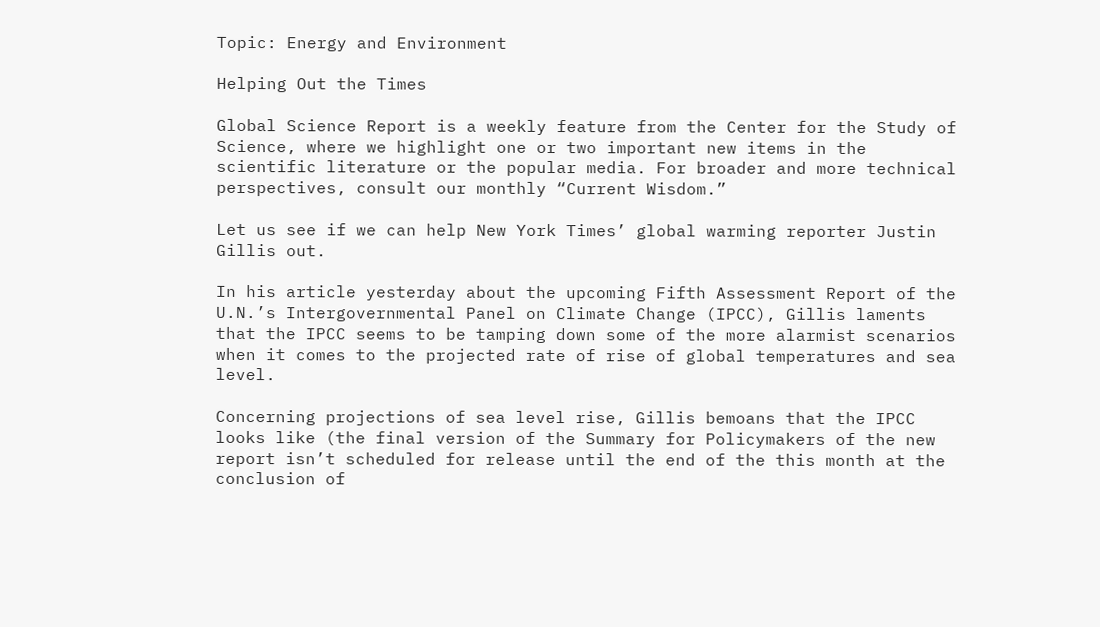Topic: Energy and Environment

Helping Out the Times

Global Science Report is a weekly feature from the Center for the Study of Science, where we highlight one or two important new items in the scientific literature or the popular media. For broader and more technical perspectives, consult our monthly “Current Wisdom.”

Let us see if we can help New York Times’ global warming reporter Justin Gillis out.

In his article yesterday about the upcoming Fifth Assessment Report of the U.N.’s Intergovernmental Panel on Climate Change (IPCC), Gillis laments that the IPCC seems to be tamping down some of the more alarmist scenarios when it comes to the projected rate of rise of global temperatures and sea level.

Concerning projections of sea level rise, Gillis bemoans that the IPCC looks like (the final version of the Summary for Policymakers of the new report isn’t scheduled for release until the end of the this month at the conclusion of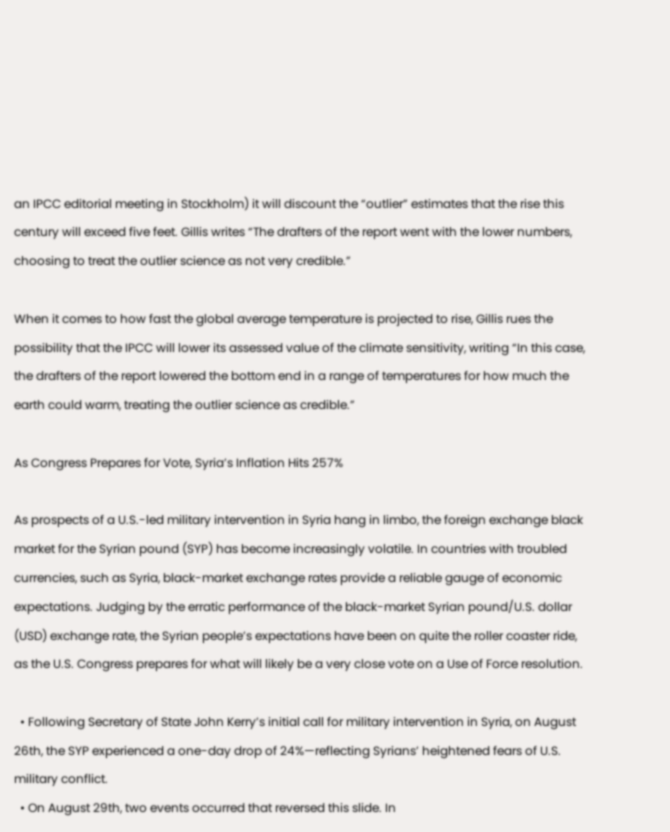an IPCC editorial meeting in Stockholm) it will discount the “outlier” estimates that the rise this century will exceed five feet. Gillis writes “The drafters of the report went with the lower numbers, choosing to treat the outlier science as not very credible.”

When it comes to how fast the global average temperature is projected to rise, Gillis rues the possibility that the IPCC will lower its assessed value of the climate sensitivity, writing “In this case, the drafters of the report lowered the bottom end in a range of temperatures for how much the earth could warm, treating the outlier science as credible.”

As Congress Prepares for Vote, Syria’s Inflation Hits 257%

As prospects of a U.S.-led military intervention in Syria hang in limbo, the foreign exchange black market for the Syrian pound (SYP) has become increasingly volatile. In countries with troubled currencies, such as Syria, black-market exchange rates provide a reliable gauge of economic expectations. Judging by the erratic performance of the black-market Syrian pound/U.S. dollar (USD) exchange rate, the Syrian people’s expectations have been on quite the roller coaster ride, as the U.S. Congress prepares for what will likely be a very close vote on a Use of Force resolution.

  • Following Secretary of State John Kerry’s initial call for military intervention in Syria, on August 26th, the SYP experienced a one-day drop of 24%—reflecting Syrians’ heightened fears of U.S. military conflict.
  • On August 29th, two events occurred that reversed this slide. In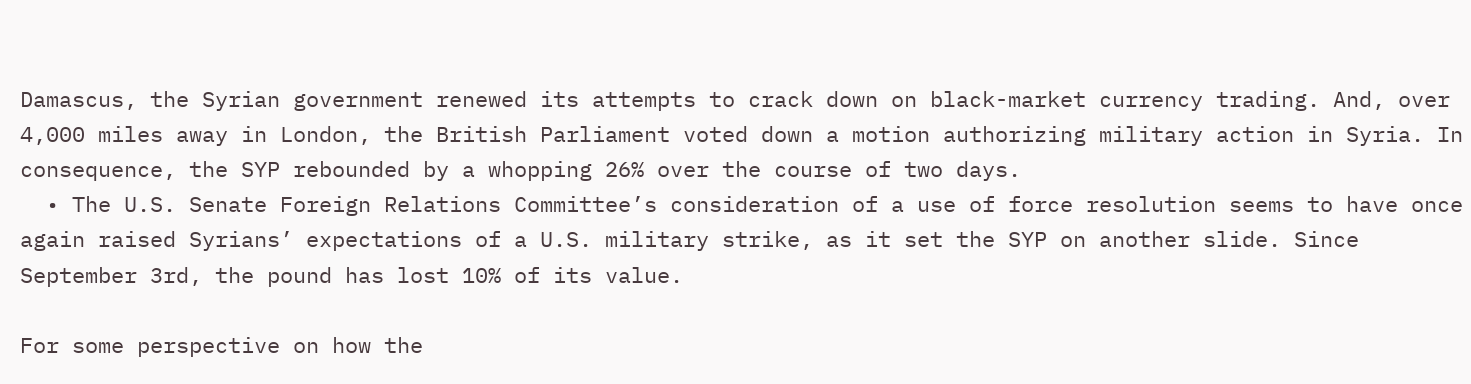Damascus, the Syrian government renewed its attempts to crack down on black-market currency trading. And, over 4,000 miles away in London, the British Parliament voted down a motion authorizing military action in Syria. In consequence, the SYP rebounded by a whopping 26% over the course of two days.
  • The U.S. Senate Foreign Relations Committee’s consideration of a use of force resolution seems to have once again raised Syrians’ expectations of a U.S. military strike, as it set the SYP on another slide. Since September 3rd, the pound has lost 10% of its value.

For some perspective on how the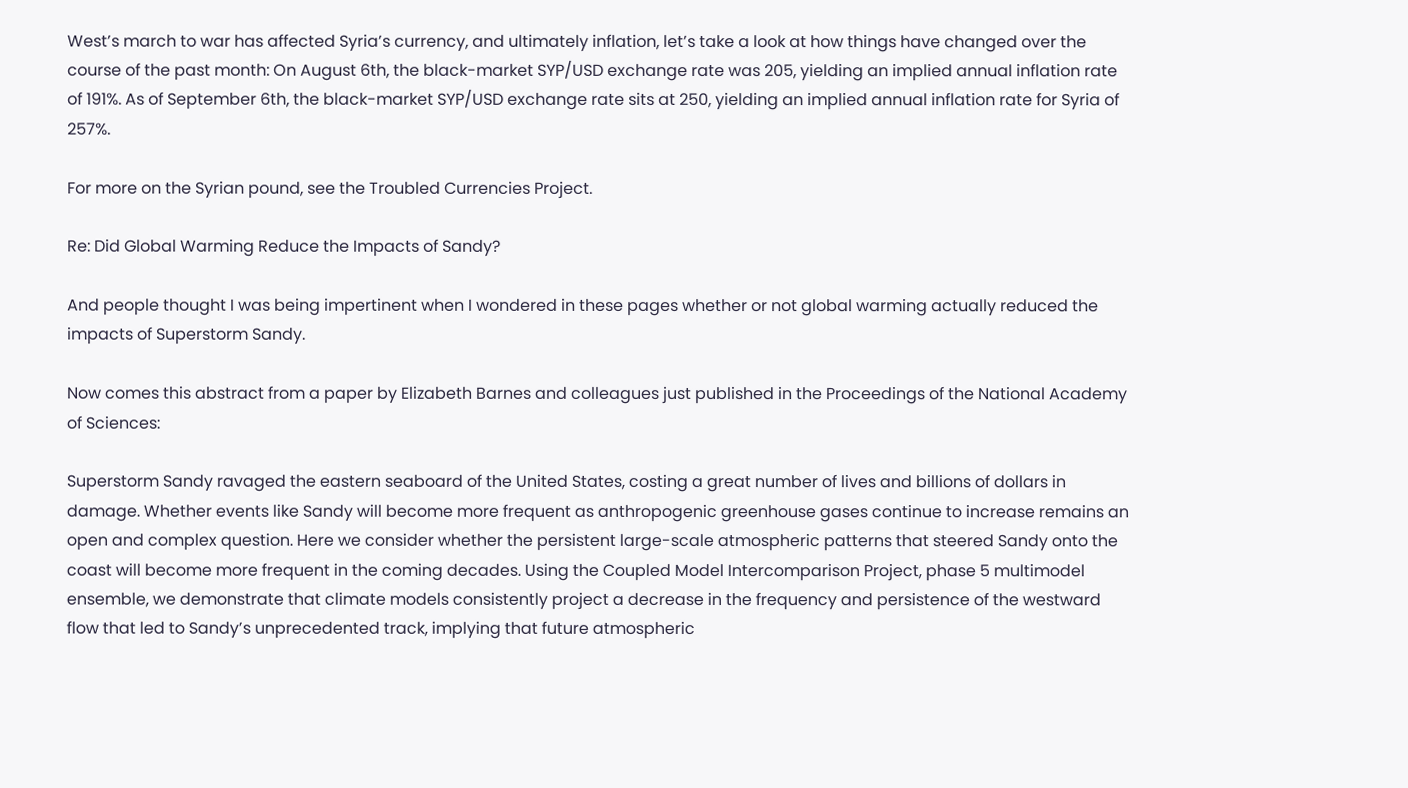West’s march to war has affected Syria’s currency, and ultimately inflation, let’s take a look at how things have changed over the course of the past month: On August 6th, the black-market SYP/USD exchange rate was 205, yielding an implied annual inflation rate of 191%. As of September 6th, the black-market SYP/USD exchange rate sits at 250, yielding an implied annual inflation rate for Syria of 257%.

For more on the Syrian pound, see the Troubled Currencies Project.

Re: Did Global Warming Reduce the Impacts of Sandy?

And people thought I was being impertinent when I wondered in these pages whether or not global warming actually reduced the impacts of Superstorm Sandy.

Now comes this abstract from a paper by Elizabeth Barnes and colleagues just published in the Proceedings of the National Academy of Sciences:

Superstorm Sandy ravaged the eastern seaboard of the United States, costing a great number of lives and billions of dollars in damage. Whether events like Sandy will become more frequent as anthropogenic greenhouse gases continue to increase remains an open and complex question. Here we consider whether the persistent large-scale atmospheric patterns that steered Sandy onto the coast will become more frequent in the coming decades. Using the Coupled Model Intercomparison Project, phase 5 multimodel ensemble, we demonstrate that climate models consistently project a decrease in the frequency and persistence of the westward flow that led to Sandy’s unprecedented track, implying that future atmospheric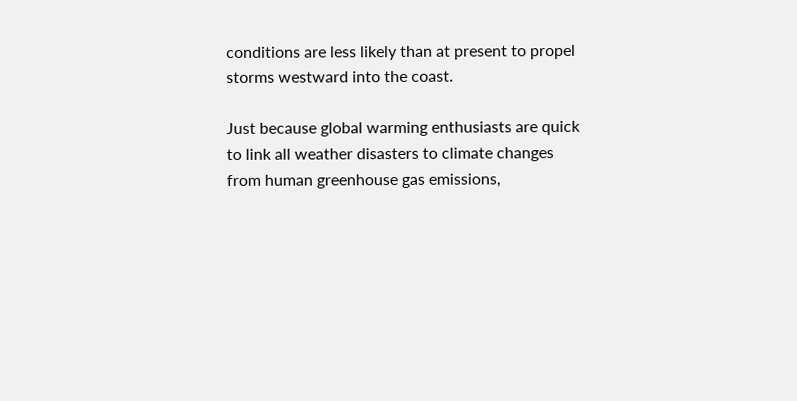conditions are less likely than at present to propel storms westward into the coast.

Just because global warming enthusiasts are quick to link all weather disasters to climate changes from human greenhouse gas emissions,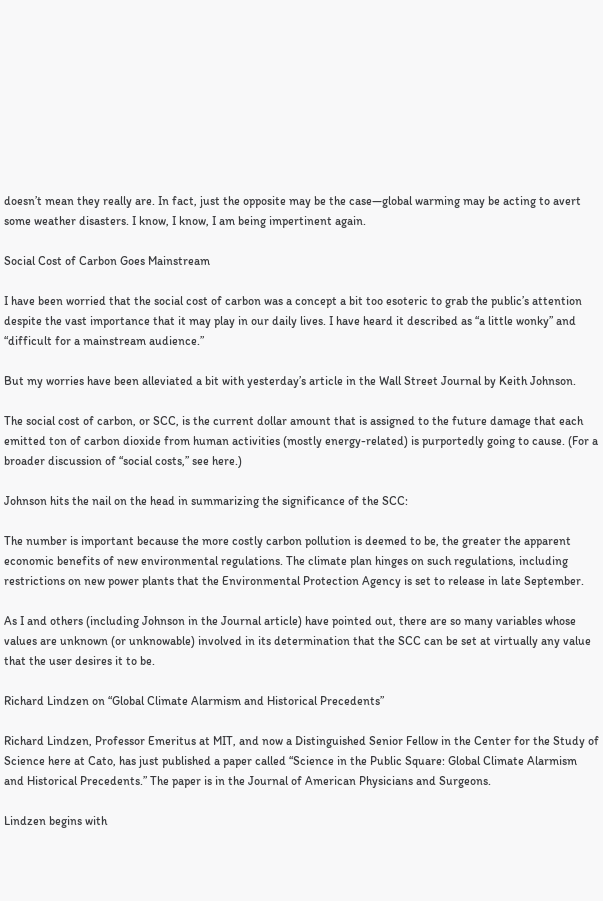doesn’t mean they really are. In fact, just the opposite may be the case—global warming may be acting to avert some weather disasters. I know, I know, I am being impertinent again.

Social Cost of Carbon Goes Mainstream

I have been worried that the social cost of carbon was a concept a bit too esoteric to grab the public’s attention despite the vast importance that it may play in our daily lives. I have heard it described as “a little wonky” and “difficult for a mainstream audience.”

But my worries have been alleviated a bit with yesterday’s article in the Wall Street Journal by Keith Johnson.

The social cost of carbon, or SCC, is the current dollar amount that is assigned to the future damage that each emitted ton of carbon dioxide from human activities (mostly energy-related) is purportedly going to cause. (For a broader discussion of “social costs,” see here.)

Johnson hits the nail on the head in summarizing the significance of the SCC:

The number is important because the more costly carbon pollution is deemed to be, the greater the apparent economic benefits of new environmental regulations. The climate plan hinges on such regulations, including restrictions on new power plants that the Environmental Protection Agency is set to release in late September.

As I and others (including Johnson in the Journal article) have pointed out, there are so many variables whose values are unknown (or unknowable) involved in its determination that the SCC can be set at virtually any value that the user desires it to be.

Richard Lindzen on “Global Climate Alarmism and Historical Precedents”

Richard Lindzen, Professor Emeritus at MIT, and now a Distinguished Senior Fellow in the Center for the Study of Science here at Cato, has just published a paper called “Science in the Public Square: Global Climate Alarmism and Historical Precedents.” The paper is in the Journal of American Physicians and Surgeons.

Lindzen begins with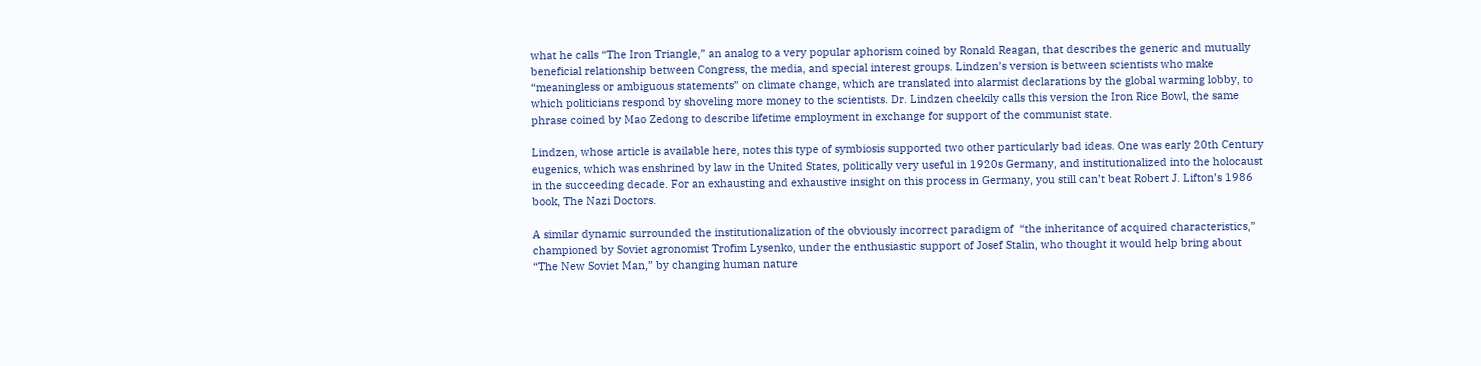what he calls “The Iron Triangle,” an analog to a very popular aphorism coined by Ronald Reagan, that describes the generic and mutually beneficial relationship between Congress, the media, and special interest groups. Lindzen’s version is between scientists who make “meaningless or ambiguous statements” on climate change, which are translated into alarmist declarations by the global warming lobby, to which politicians respond by shoveling more money to the scientists. Dr. Lindzen cheekily calls this version the Iron Rice Bowl, the same phrase coined by Mao Zedong to describe lifetime employment in exchange for support of the communist state.

Lindzen, whose article is available here, notes this type of symbiosis supported two other particularly bad ideas. One was early 20th Century eugenics, which was enshrined by law in the United States, politically very useful in 1920s Germany, and institutionalized into the holocaust in the succeeding decade. For an exhausting and exhaustive insight on this process in Germany, you still can’t beat Robert J. Lifton’s 1986 book, The Nazi Doctors.

A similar dynamic surrounded the institutionalization of the obviously incorrect paradigm of  “the inheritance of acquired characteristics,” championed by Soviet agronomist Trofim Lysenko, under the enthusiastic support of Josef Stalin, who thought it would help bring about “The New Soviet Man,” by changing human nature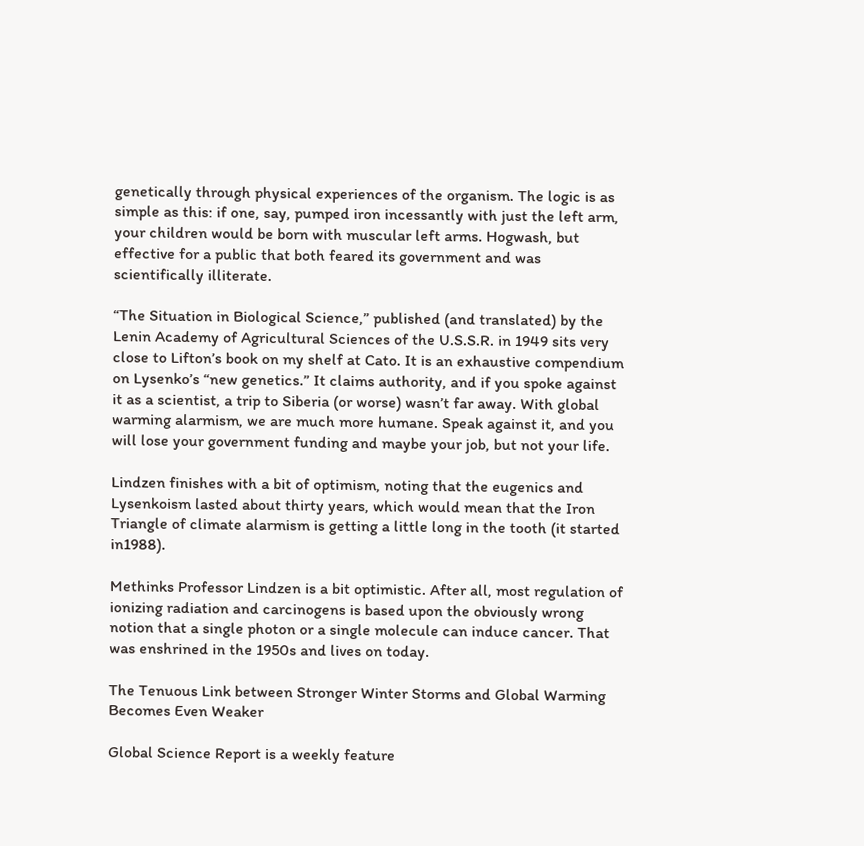genetically through physical experiences of the organism. The logic is as simple as this: if one, say, pumped iron incessantly with just the left arm, your children would be born with muscular left arms. Hogwash, but effective for a public that both feared its government and was scientifically illiterate.

“The Situation in Biological Science,” published (and translated) by the Lenin Academy of Agricultural Sciences of the U.S.S.R. in 1949 sits very close to Lifton’s book on my shelf at Cato. It is an exhaustive compendium on Lysenko’s “new genetics.” It claims authority, and if you spoke against it as a scientist, a trip to Siberia (or worse) wasn’t far away. With global warming alarmism, we are much more humane. Speak against it, and you will lose your government funding and maybe your job, but not your life.

Lindzen finishes with a bit of optimism, noting that the eugenics and Lysenkoism lasted about thirty years, which would mean that the Iron Triangle of climate alarmism is getting a little long in the tooth (it started in1988).

Methinks Professor Lindzen is a bit optimistic. After all, most regulation of ionizing radiation and carcinogens is based upon the obviously wrong notion that a single photon or a single molecule can induce cancer. That was enshrined in the 1950s and lives on today.

The Tenuous Link between Stronger Winter Storms and Global Warming Becomes Even Weaker

Global Science Report is a weekly feature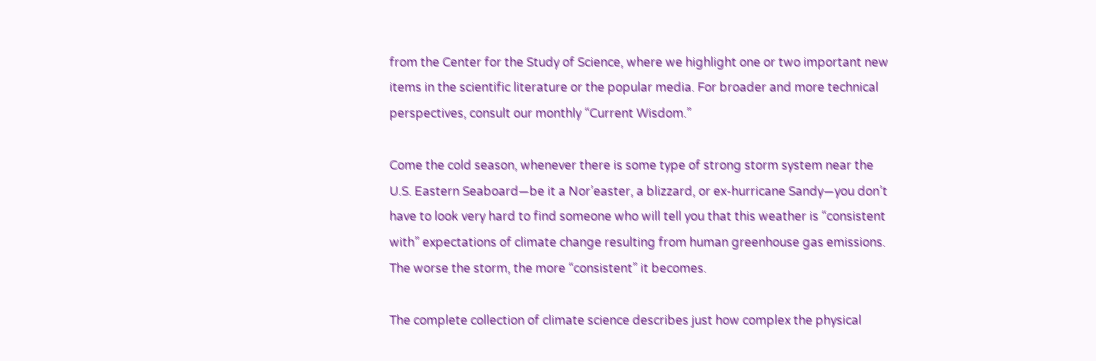from the Center for the Study of Science, where we highlight one or two important new items in the scientific literature or the popular media. For broader and more technical perspectives, consult our monthly “Current Wisdom.”

Come the cold season, whenever there is some type of strong storm system near the U.S. Eastern Seaboard—be it a Nor’easter, a blizzard, or ex-hurricane Sandy—you don’t have to look very hard to find someone who will tell you that this weather is “consistent with” expectations of climate change resulting from human greenhouse gas emissions. The worse the storm, the more “consistent” it becomes.

The complete collection of climate science describes just how complex the physical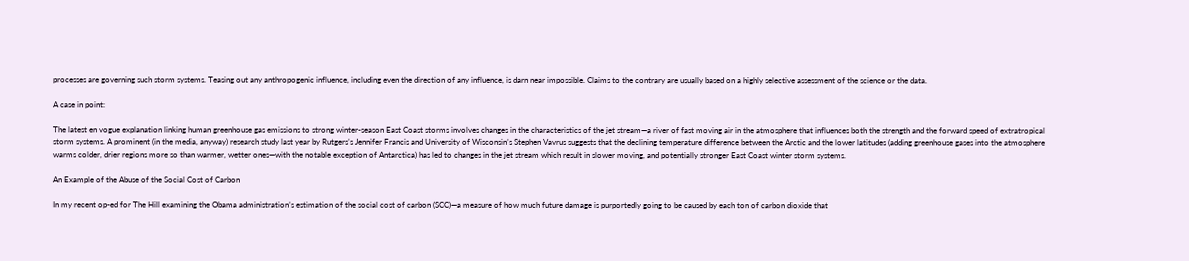processes are governing such storm systems. Teasing out any anthropogenic influence, including even the direction of any influence, is darn near impossible. Claims to the contrary are usually based on a highly selective assessment of the science or the data.

A case in point:

The latest en vogue explanation linking human greenhouse gas emissions to strong winter-season East Coast storms involves changes in the characteristics of the jet stream—a river of fast moving air in the atmosphere that influences both the strength and the forward speed of extratropical storm systems. A prominent (in the media, anyway) research study last year by Rutgers’s Jennifer Francis and University of Wisconsin’s Stephen Vavrus suggests that the declining temperature difference between the Arctic and the lower latitudes (adding greenhouse gases into the atmosphere warms colder, drier regions more so than warmer, wetter ones—with the notable exception of Antarctica) has led to changes in the jet stream which result in slower moving, and potentially stronger East Coast winter storm systems.

An Example of the Abuse of the Social Cost of Carbon

In my recent op-ed for The Hill examining the Obama administration’s estimation of the social cost of carbon (SCC)—a measure of how much future damage is purportedly going to be caused by each ton of carbon dioxide that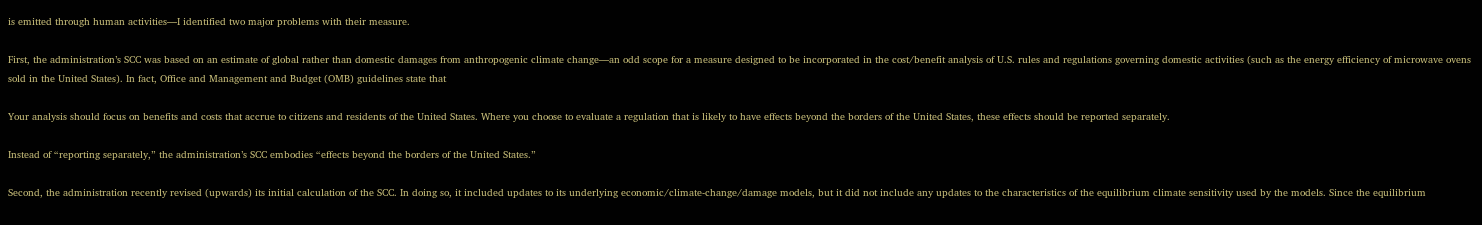is emitted through human activities—I identified two major problems with their measure.

First, the administration’s SCC was based on an estimate of global rather than domestic damages from anthropogenic climate change—an odd scope for a measure designed to be incorporated in the cost/benefit analysis of U.S. rules and regulations governing domestic activities (such as the energy efficiency of microwave ovens sold in the United States). In fact, Office and Management and Budget (OMB) guidelines state that

Your analysis should focus on benefits and costs that accrue to citizens and residents of the United States. Where you choose to evaluate a regulation that is likely to have effects beyond the borders of the United States, these effects should be reported separately.

Instead of “reporting separately,” the administration’s SCC embodies “effects beyond the borders of the United States.”

Second, the administration recently revised (upwards) its initial calculation of the SCC. In doing so, it included updates to its underlying economic/climate-change/damage models, but it did not include any updates to the characteristics of the equilibrium climate sensitivity used by the models. Since the equilibrium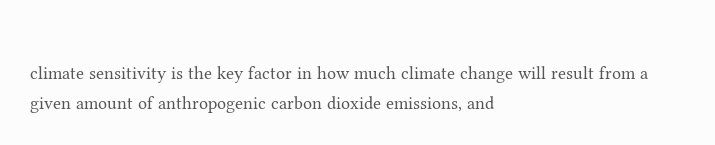climate sensitivity is the key factor in how much climate change will result from a given amount of anthropogenic carbon dioxide emissions, and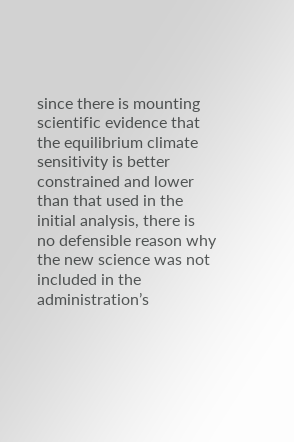since there is mounting scientific evidence that the equilibrium climate sensitivity is better constrained and lower than that used in the initial analysis, there is no defensible reason why the new science was not included in the administration’s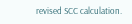revised SCC calculation.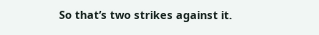So that’s two strikes against it.